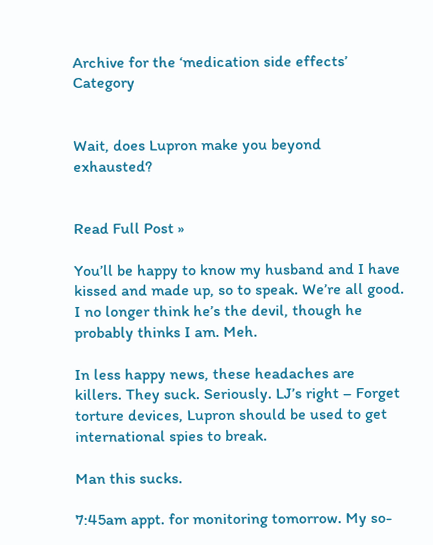Archive for the ‘medication side effects’ Category


Wait, does Lupron make you beyond exhausted?


Read Full Post »

You’ll be happy to know my husband and I have kissed and made up, so to speak. We’re all good. I no longer think he’s the devil, though he probably thinks I am. Meh.

In less happy news, these headaches are killers. They suck. Seriously. LJ’s right – Forget torture devices, Lupron should be used to get international spies to break.

Man this sucks.

7:45am appt. for monitoring tomorrow. My so-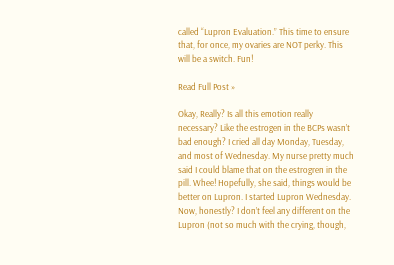called “Lupron Evaluation.” This time to ensure that, for once, my ovaries are NOT perky. This will be a switch. Fun!

Read Full Post »

Okay, Really? Is all this emotion really necessary? Like the estrogen in the BCPs wasn’t bad enough? I cried all day Monday, Tuesday, and most of Wednesday. My nurse pretty much said I could blame that on the estrogren in the pill. Whee! Hopefully, she said, things would be better on Lupron. I started Lupron Wednesday. Now, honestly? I don’t feel any different on the Lupron (not so much with the crying, though,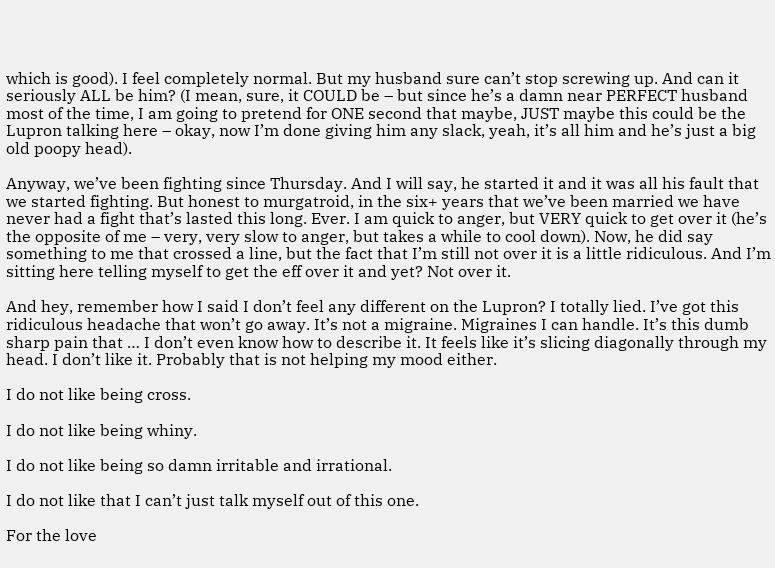which is good). I feel completely normal. But my husband sure can’t stop screwing up. And can it seriously ALL be him? (I mean, sure, it COULD be – but since he’s a damn near PERFECT husband most of the time, I am going to pretend for ONE second that maybe, JUST maybe this could be the Lupron talking here – okay, now I’m done giving him any slack, yeah, it’s all him and he’s just a big old poopy head).

Anyway, we’ve been fighting since Thursday. And I will say, he started it and it was all his fault that we started fighting. But honest to murgatroid, in the six+ years that we’ve been married we have never had a fight that’s lasted this long. Ever. I am quick to anger, but VERY quick to get over it (he’s the opposite of me – very, very slow to anger, but takes a while to cool down). Now, he did say something to me that crossed a line, but the fact that I’m still not over it is a little ridiculous. And I’m sitting here telling myself to get the eff over it and yet? Not over it.

And hey, remember how I said I don’t feel any different on the Lupron? I totally lied. I’ve got this ridiculous headache that won’t go away. It’s not a migraine. Migraines I can handle. It’s this dumb sharp pain that … I don’t even know how to describe it. It feels like it’s slicing diagonally through my head. I don’t like it. Probably that is not helping my mood either.

I do not like being cross.

I do not like being whiny.

I do not like being so damn irritable and irrational.

I do not like that I can’t just talk myself out of this one.

For the love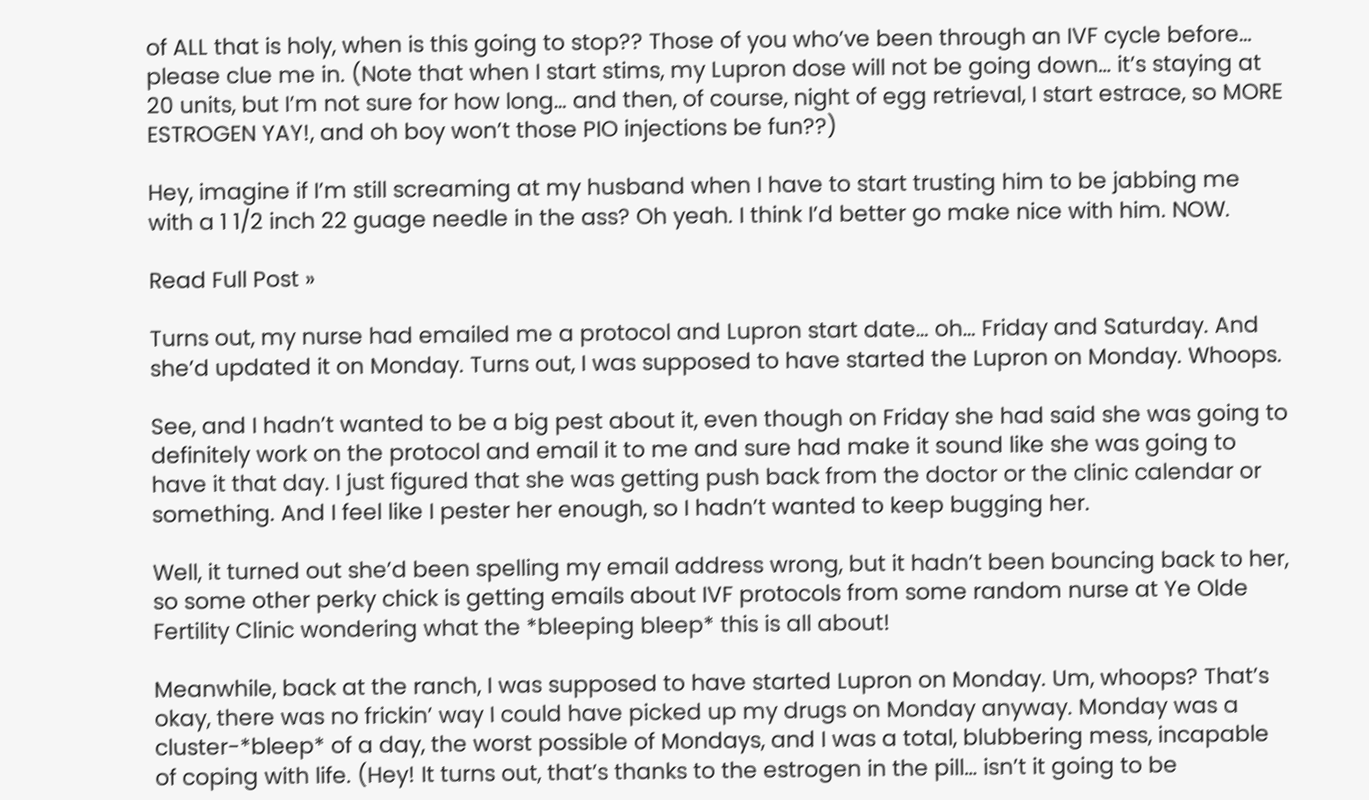of ALL that is holy, when is this going to stop?? Those of you who’ve been through an IVF cycle before… please clue me in. (Note that when I start stims, my Lupron dose will not be going down… it’s staying at 20 units, but I’m not sure for how long… and then, of course, night of egg retrieval, I start estrace, so MORE ESTROGEN YAY!, and oh boy won’t those PIO injections be fun??)

Hey, imagine if I’m still screaming at my husband when I have to start trusting him to be jabbing me with a 1 1/2 inch 22 guage needle in the ass? Oh yeah. I think I’d better go make nice with him. NOW.

Read Full Post »

Turns out, my nurse had emailed me a protocol and Lupron start date… oh… Friday and Saturday. And she’d updated it on Monday. Turns out, I was supposed to have started the Lupron on Monday. Whoops.

See, and I hadn’t wanted to be a big pest about it, even though on Friday she had said she was going to definitely work on the protocol and email it to me and sure had make it sound like she was going to have it that day. I just figured that she was getting push back from the doctor or the clinic calendar or something. And I feel like I pester her enough, so I hadn’t wanted to keep bugging her.

Well, it turned out she’d been spelling my email address wrong, but it hadn’t been bouncing back to her, so some other perky chick is getting emails about IVF protocols from some random nurse at Ye Olde Fertility Clinic wondering what the *bleeping bleep* this is all about!

Meanwhile, back at the ranch, I was supposed to have started Lupron on Monday. Um, whoops? That’s okay, there was no frickin’ way I could have picked up my drugs on Monday anyway. Monday was a cluster-*bleep* of a day, the worst possible of Mondays, and I was a total, blubbering mess, incapable of coping with life. (Hey! It turns out, that’s thanks to the estrogen in the pill… isn’t it going to be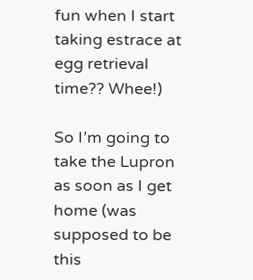fun when I start taking estrace at egg retrieval time?? Whee!)

So I’m going to take the Lupron as soon as I get home (was supposed to be this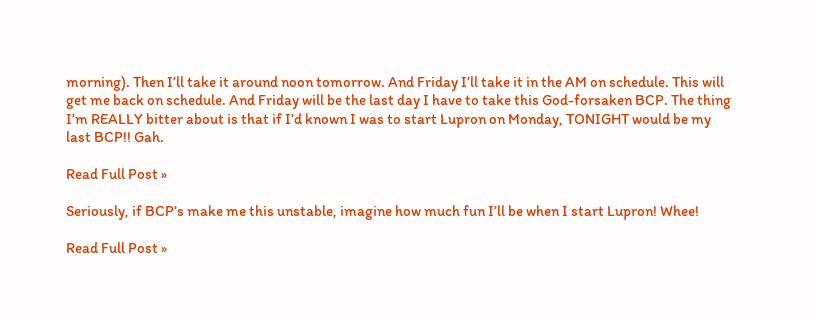morning). Then I’ll take it around noon tomorrow. And Friday I’ll take it in the AM on schedule. This will get me back on schedule. And Friday will be the last day I have to take this God-forsaken BCP. The thing I’m REALLY bitter about is that if I’d known I was to start Lupron on Monday, TONIGHT would be my last BCP!! Gah.

Read Full Post »

Seriously, if BCP’s make me this unstable, imagine how much fun I’ll be when I start Lupron! Whee!

Read Full Post »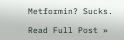Metformin? Sucks.

Read Full Post »